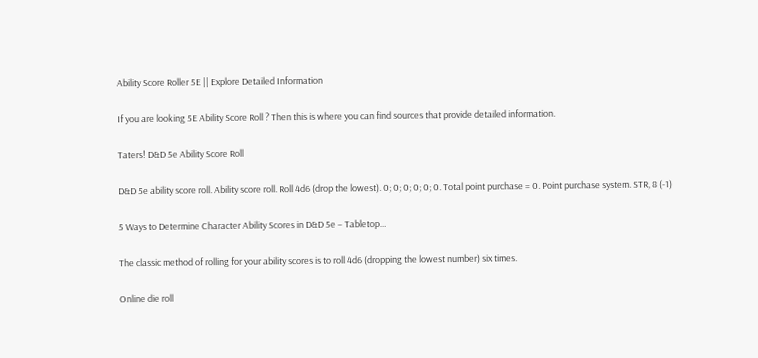Ability Score Roller 5E || Explore Detailed Information

If you are looking 5E Ability Score Roll ? Then this is where you can find sources that provide detailed information.

Taters! D&D 5e Ability Score Roll

D&D 5e ability score roll. Ability score roll. Roll 4d6 (drop the lowest). 0; 0; 0; 0; 0; 0. Total point purchase = 0. Point purchase system. STR, 8 (-1)

5 Ways to Determine Character Ability Scores in D&D 5e – Tabletop…

The classic method of rolling for your ability scores is to roll 4d6 (dropping the lowest number) six times.

Online die roll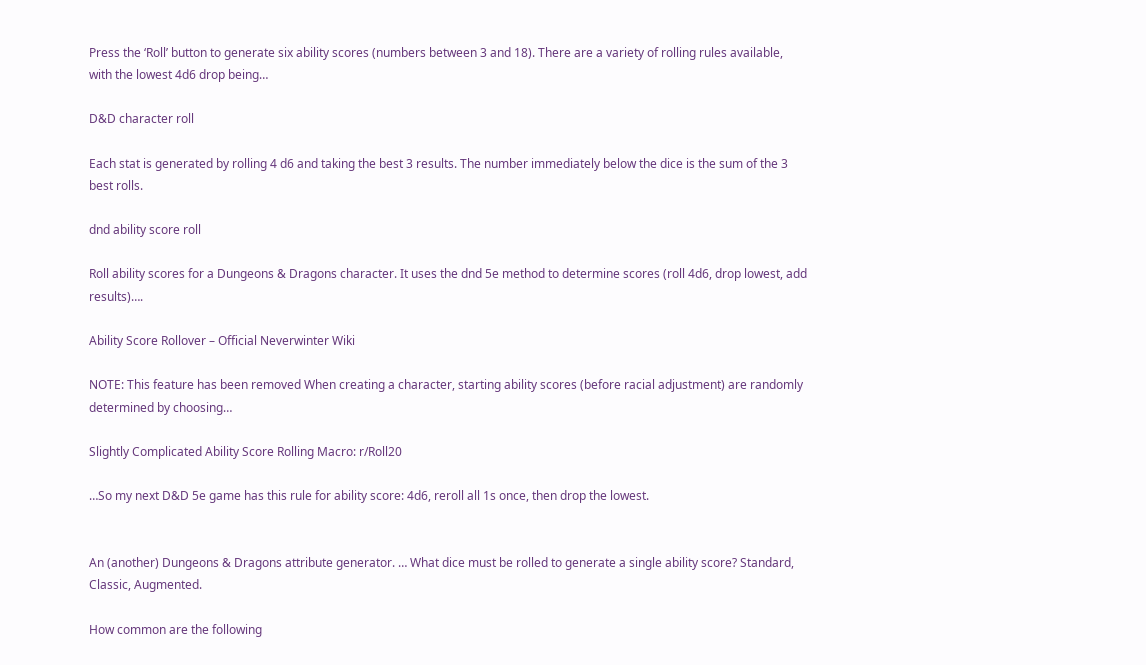Press the ‘Roll’ button to generate six ability scores (numbers between 3 and 18). There are a variety of rolling rules available, with the lowest 4d6 drop being…

D&D character roll

Each stat is generated by rolling 4 d6 and taking the best 3 results. The number immediately below the dice is the sum of the 3 best rolls.

dnd ability score roll

Roll ability scores for a Dungeons & Dragons character. It uses the dnd 5e method to determine scores (roll 4d6, drop lowest, add results)….

Ability Score Rollover – Official Neverwinter Wiki

NOTE: This feature has been removed When creating a character, starting ability scores (before racial adjustment) are randomly determined by choosing…

Slightly Complicated Ability Score Rolling Macro: r/Roll20

…So my next D&D 5e game has this rule for ability score: 4d6, reroll all 1s once, then drop the lowest.


An (another) Dungeons & Dragons attribute generator. … What dice must be rolled to generate a single ability score? Standard, Classic, Augmented.

How common are the following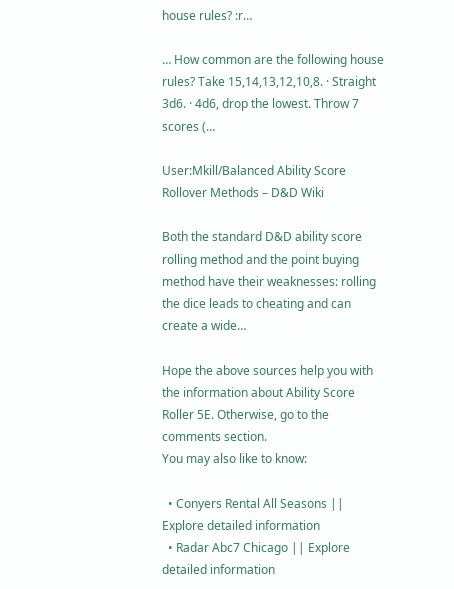house rules? :r…

… How common are the following house rules? Take 15,14,13,12,10,8. · Straight 3d6. · 4d6, drop the lowest. Throw 7 scores (…

User:Mkill/Balanced Ability Score Rollover Methods – D&D Wiki

Both the standard D&D ability score rolling method and the point buying method have their weaknesses: rolling the dice leads to cheating and can create a wide…

Hope the above sources help you with the information about Ability Score Roller 5E. Otherwise, go to the comments section.
You may also like to know:

  • Conyers Rental All Seasons || Explore detailed information
  • Radar Abc7 Chicago || Explore detailed information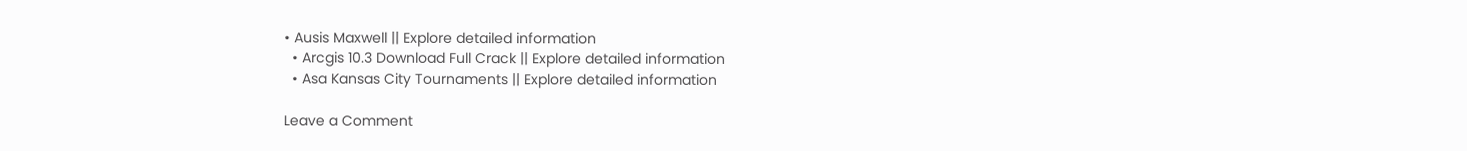• Ausis Maxwell || Explore detailed information
  • Arcgis 10.3 Download Full Crack || Explore detailed information
  • Asa Kansas City Tournaments || Explore detailed information

Leave a Comment